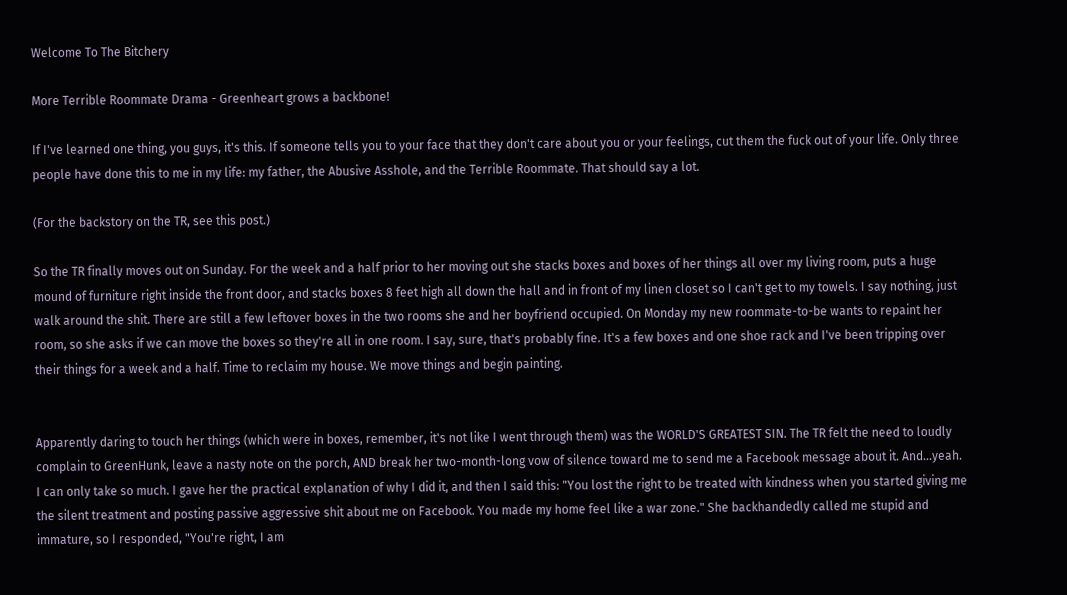Welcome To The Bitchery

More Terrible Roommate Drama - Greenheart grows a backbone!

If I've learned one thing, you guys, it's this. If someone tells you to your face that they don't care about you or your feelings, cut them the fuck out of your life. Only three people have done this to me in my life: my father, the Abusive Asshole, and the Terrible Roommate. That should say a lot.

(For the backstory on the TR, see this post.)

So the TR finally moves out on Sunday. For the week and a half prior to her moving out she stacks boxes and boxes of her things all over my living room, puts a huge mound of furniture right inside the front door, and stacks boxes 8 feet high all down the hall and in front of my linen closet so I can't get to my towels. I say nothing, just walk around the shit. There are still a few leftover boxes in the two rooms she and her boyfriend occupied. On Monday my new roommate-to-be wants to repaint her room, so she asks if we can move the boxes so they're all in one room. I say, sure, that's probably fine. It's a few boxes and one shoe rack and I've been tripping over their things for a week and a half. Time to reclaim my house. We move things and begin painting.


Apparently daring to touch her things (which were in boxes, remember, it's not like I went through them) was the WORLD'S GREATEST SIN. The TR felt the need to loudly complain to GreenHunk, leave a nasty note on the porch, AND break her two-month-long vow of silence toward me to send me a Facebook message about it. And...yeah. I can only take so much. I gave her the practical explanation of why I did it, and then I said this: "You lost the right to be treated with kindness when you started giving me the silent treatment and posting passive aggressive shit about me on Facebook. You made my home feel like a war zone." She backhandedly called me stupid and immature, so I responded, "You're right, I am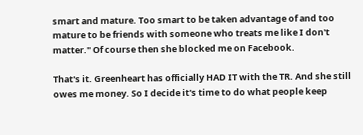smart and mature. Too smart to be taken advantage of and too mature to be friends with someone who treats me like I don't matter." Of course then she blocked me on Facebook.

That's it. Greenheart has officially HAD IT with the TR. And she still owes me money. So I decide it's time to do what people keep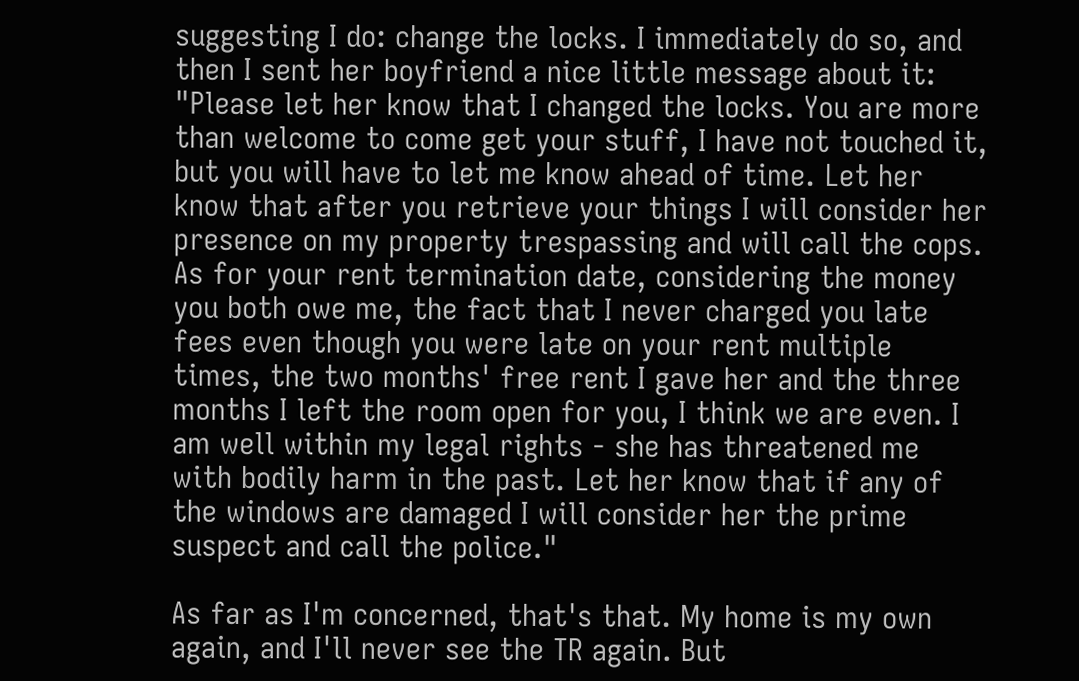suggesting I do: change the locks. I immediately do so, and then I sent her boyfriend a nice little message about it: "Please let her know that I changed the locks. You are more than welcome to come get your stuff, I have not touched it, but you will have to let me know ahead of time. Let her know that after you retrieve your things I will consider her presence on my property trespassing and will call the cops. As for your rent termination date, considering the money you both owe me, the fact that I never charged you late fees even though you were late on your rent multiple times, the two months' free rent I gave her and the three months I left the room open for you, I think we are even. I am well within my legal rights - she has threatened me with bodily harm in the past. Let her know that if any of the windows are damaged I will consider her the prime suspect and call the police."

As far as I'm concerned, that's that. My home is my own again, and I'll never see the TR again. But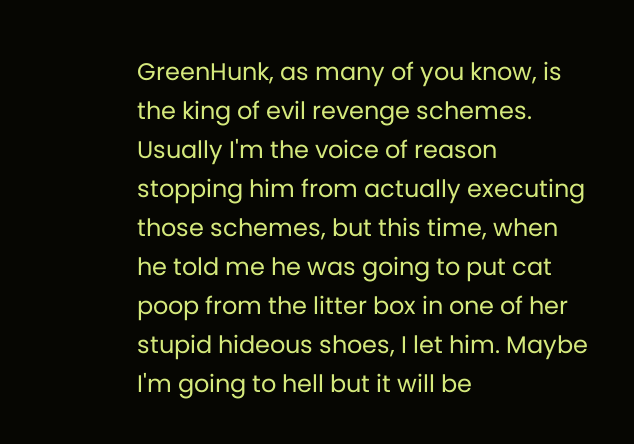GreenHunk, as many of you know, is the king of evil revenge schemes. Usually I'm the voice of reason stopping him from actually executing those schemes, but this time, when he told me he was going to put cat poop from the litter box in one of her stupid hideous shoes, I let him. Maybe I'm going to hell but it will be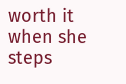worth it when she steps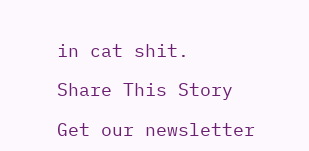in cat shit.

Share This Story

Get our newsletter